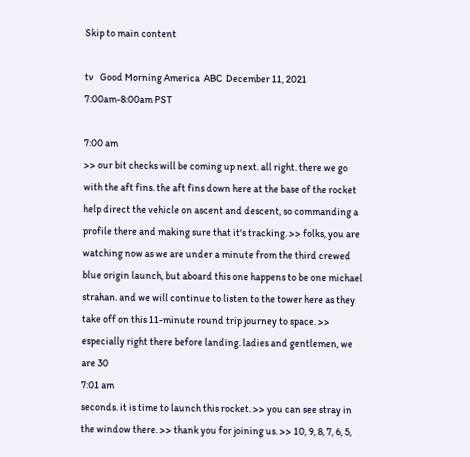Skip to main content

tv   Good Morning America  ABC  December 11, 2021 7:00am-8:00am PST

7:00 am
>> our bit checks will be coming up next. all right. there we go with the aft fins. the aft fins down here at the base of the rocket help direct the vehicle on ascent and descent, so commanding a profile there and making sure that it's tracking. >> folks, you are watching now as we are under a minute from the third crewed blue origin launch, but aboard this one happens to be one michael strahan. and we will continue to listen to the tower here as they take off on this 11-minute round trip journey to space. >> especially right there before landing. ladies and gentlemen, we are 30
7:01 am
seconds. it is time to launch this rocket. >> you can see stray in the window there. >> thank you for joining us. >> 10, 9, 8, 7, 6, 5,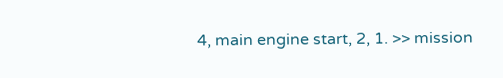4, main engine start, 2, 1. >> mission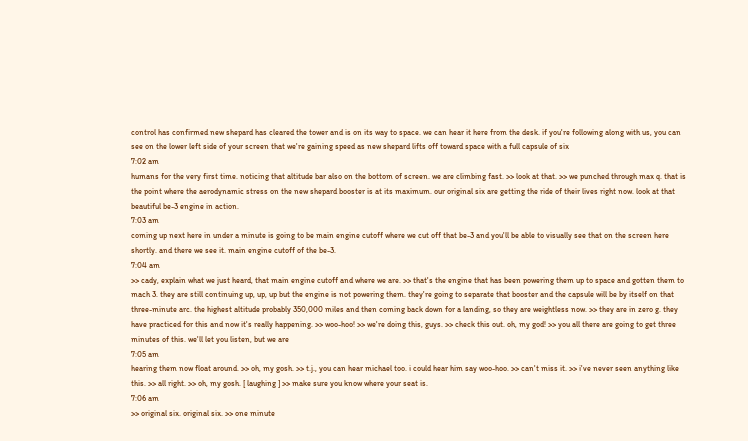control has confirmed new shepard has cleared the tower and is on its way to space. we can hear it here from the desk. if you're following along with us, you can see on the lower left side of your screen that we're gaining speed as new shepard lifts off toward space with a full capsule of six
7:02 am
humans for the very first time. noticing that altitude bar also on the bottom of screen. we are climbing fast. >> look at that. >> we punched through max q. that is the point where the aerodynamic stress on the new shepard booster is at its maximum. our original six are getting the ride of their lives right now. look at that beautiful be-3 engine in action.
7:03 am
coming up next here in under a minute is going to be main engine cutoff where we cut off that be-3 and you'll be able to visually see that on the screen here shortly. and there we see it. main engine cutoff of the be-3.
7:04 am
>> cady, explain what we just heard, that main engine cutoff and where we are. >> that's the engine that has been powering them up to space and gotten them to mach 3. they are still continuing up, up, up but the engine is not powering them. they're going to separate that booster and the capsule will be by itself on that three-minute arc. the highest altitude probably 350,000 miles and then coming back down for a landing, so they are weightless now. >> they are in zero g. they have practiced for this and now it's really happening. >> woo-hoo! >> we're doing this, guys. >> check this out. oh, my god! >> you all there are going to get three minutes of this. we'll let you listen, but we are
7:05 am
hearing them now float around. >> oh, my gosh. >> t.j., you can hear michael too. i could hear him say woo-hoo. >> can't miss it. >> i've never seen anything like this. >> all right. >> oh, my gosh. [ laughing ] >> make sure you know where your seat is.
7:06 am
>> original six. original six. >> one minute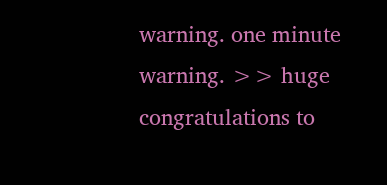warning. one minute warning. >> huge congratulations to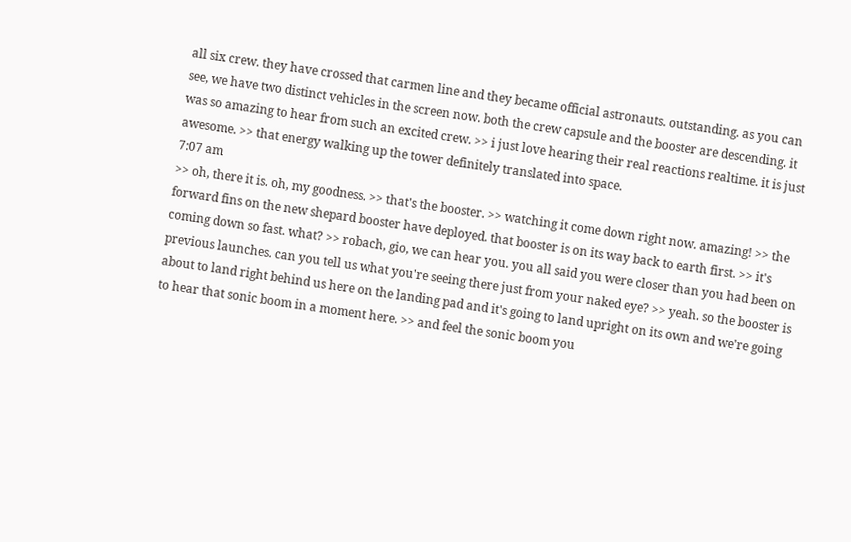all six crew. they have crossed that carmen line and they became official astronauts. outstanding. as you can see, we have two distinct vehicles in the screen now. both the crew capsule and the booster are descending. it was so amazing to hear from such an excited crew. >> i just love hearing their real reactions realtime. it is just awesome. >> that energy walking up the tower definitely translated into space.
7:07 am
>> oh, there it is. oh, my goodness. >> that's the booster. >> watching it come down right now. amazing! >> the forward fins on the new shepard booster have deployed. that booster is on its way back to earth first. >> it's coming down so fast. what? >> robach, gio, we can hear you. you all said you were closer than you had been on previous launches. can you tell us what you're seeing there just from your naked eye? >> yeah. so the booster is about to land right behind us here on the landing pad and it's going to land upright on its own and we're going to hear that sonic boom in a moment here. >> and feel the sonic boom you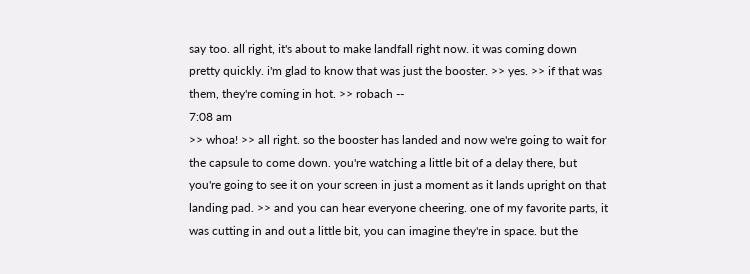say too. all right, it's about to make landfall right now. it was coming down pretty quickly. i'm glad to know that was just the booster. >> yes. >> if that was them, they're coming in hot. >> robach --
7:08 am
>> whoa! >> all right. so the booster has landed and now we're going to wait for the capsule to come down. you're watching a little bit of a delay there, but you're going to see it on your screen in just a moment as it lands upright on that landing pad. >> and you can hear everyone cheering. one of my favorite parts, it was cutting in and out a little bit, you can imagine they're in space. but the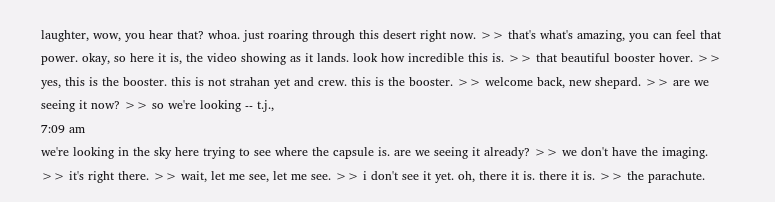laughter, wow, you hear that? whoa. just roaring through this desert right now. >> that's what's amazing, you can feel that power. okay, so here it is, the video showing as it lands. look how incredible this is. >> that beautiful booster hover. >> yes, this is the booster. this is not strahan yet and crew. this is the booster. >> welcome back, new shepard. >> are we seeing it now? >> so we're looking -- t.j.,
7:09 am
we're looking in the sky here trying to see where the capsule is. are we seeing it already? >> we don't have the imaging. >> it's right there. >> wait, let me see, let me see. >> i don't see it yet. oh, there it is. there it is. >> the parachute.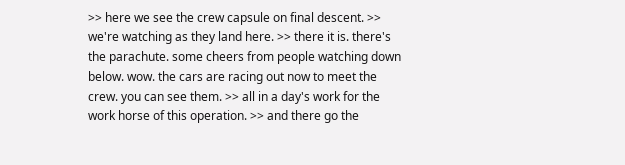>> here we see the crew capsule on final descent. >> we're watching as they land here. >> there it is. there's the parachute. some cheers from people watching down below. wow. the cars are racing out now to meet the crew. you can see them. >> all in a day's work for the work horse of this operation. >> and there go the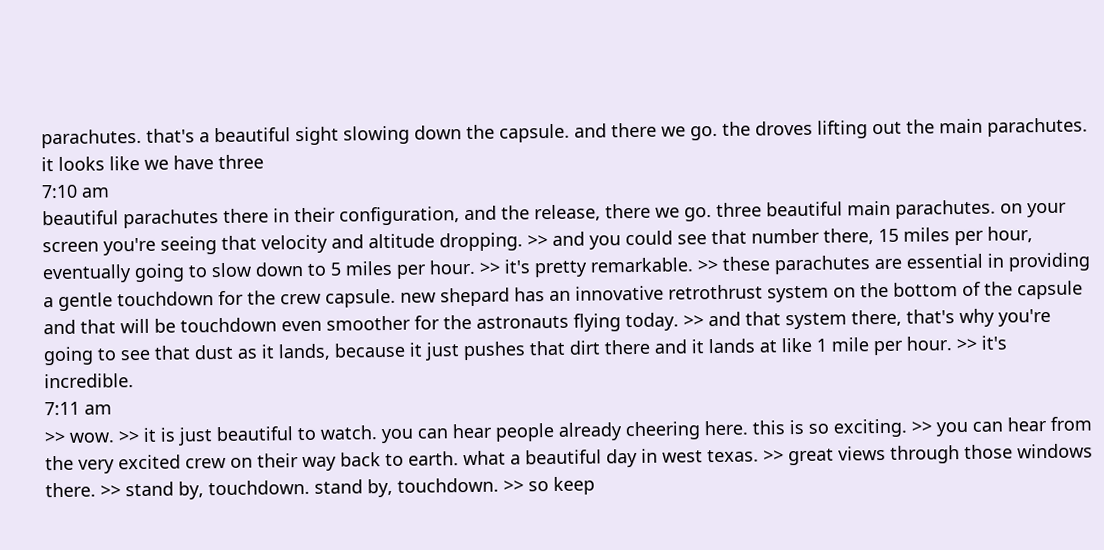parachutes. that's a beautiful sight slowing down the capsule. and there we go. the droves lifting out the main parachutes. it looks like we have three
7:10 am
beautiful parachutes there in their configuration, and the release, there we go. three beautiful main parachutes. on your screen you're seeing that velocity and altitude dropping. >> and you could see that number there, 15 miles per hour, eventually going to slow down to 5 miles per hour. >> it's pretty remarkable. >> these parachutes are essential in providing a gentle touchdown for the crew capsule. new shepard has an innovative retrothrust system on the bottom of the capsule and that will be touchdown even smoother for the astronauts flying today. >> and that system there, that's why you're going to see that dust as it lands, because it just pushes that dirt there and it lands at like 1 mile per hour. >> it's incredible.
7:11 am
>> wow. >> it is just beautiful to watch. you can hear people already cheering here. this is so exciting. >> you can hear from the very excited crew on their way back to earth. what a beautiful day in west texas. >> great views through those windows there. >> stand by, touchdown. stand by, touchdown. >> so keep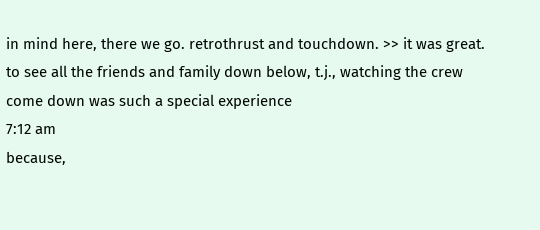in mind here, there we go. retrothrust and touchdown. >> it was great. to see all the friends and family down below, t.j., watching the crew come down was such a special experience
7:12 am
because,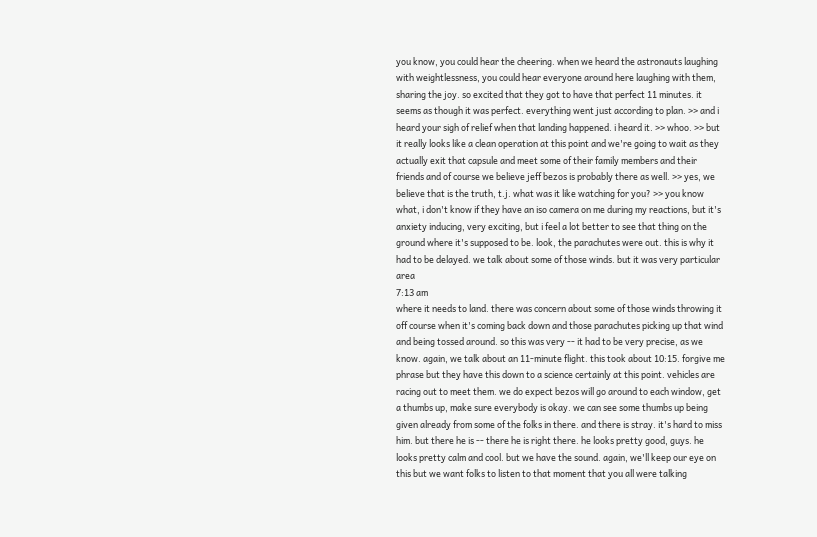you know, you could hear the cheering. when we heard the astronauts laughing with weightlessness, you could hear everyone around here laughing with them, sharing the joy. so excited that they got to have that perfect 11 minutes. it seems as though it was perfect. everything went just according to plan. >> and i heard your sigh of relief when that landing happened. i heard it. >> whoo. >> but it really looks like a clean operation at this point and we're going to wait as they actually exit that capsule and meet some of their family members and their friends and of course we believe jeff bezos is probably there as well. >> yes, we believe that is the truth, t.j. what was it like watching for you? >> you know what, i don't know if they have an iso camera on me during my reactions, but it's anxiety inducing, very exciting, but i feel a lot better to see that thing on the ground where it's supposed to be. look, the parachutes were out. this is why it had to be delayed. we talk about some of those winds. but it was very particular area
7:13 am
where it needs to land. there was concern about some of those winds throwing it off course when it's coming back down and those parachutes picking up that wind and being tossed around. so this was very -- it had to be very precise, as we know. again, we talk about an 11-minute flight. this took about 10:15. forgive me phrase but they have this down to a science certainly at this point. vehicles are racing out to meet them. we do expect bezos will go around to each window, get a thumbs up, make sure everybody is okay. we can see some thumbs up being given already from some of the folks in there. and there is stray. it's hard to miss him. but there he is -- there he is right there. he looks pretty good, guys. he looks pretty calm and cool. but we have the sound. again, we'll keep our eye on this but we want folks to listen to that moment that you all were talking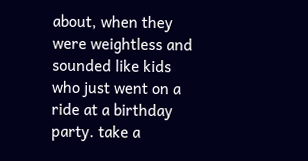about, when they were weightless and sounded like kids who just went on a ride at a birthday party. take a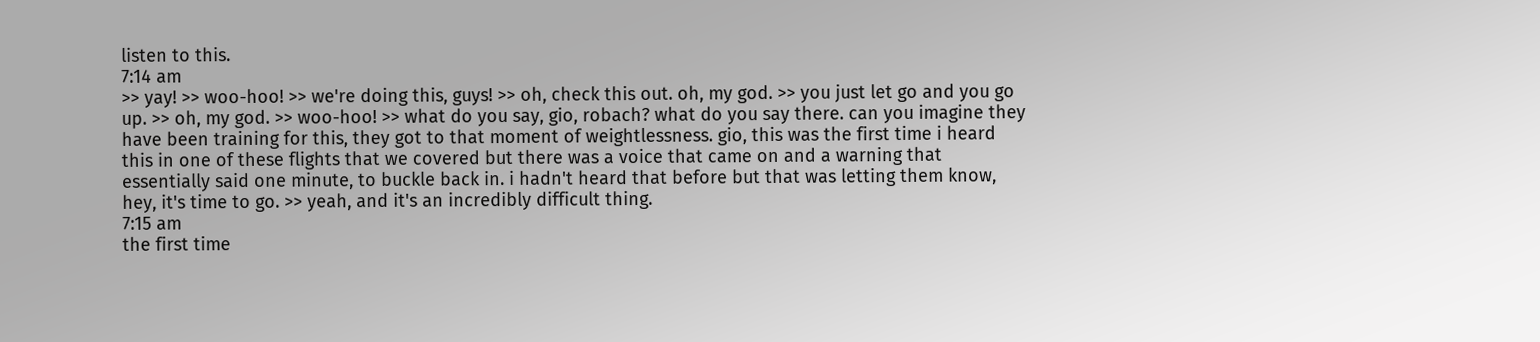listen to this.
7:14 am
>> yay! >> woo-hoo! >> we're doing this, guys! >> oh, check this out. oh, my god. >> you just let go and you go up. >> oh, my god. >> woo-hoo! >> what do you say, gio, robach? what do you say there. can you imagine they have been training for this, they got to that moment of weightlessness. gio, this was the first time i heard this in one of these flights that we covered but there was a voice that came on and a warning that essentially said one minute, to buckle back in. i hadn't heard that before but that was letting them know, hey, it's time to go. >> yeah, and it's an incredibly difficult thing.
7:15 am
the first time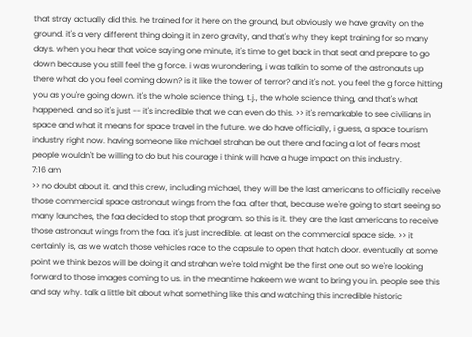that stray actually did this. he trained for it here on the ground, but obviously we have gravity on the ground. it's a very different thing doing it in zero gravity, and that's why they kept training for so many days. when you hear that voice saying one minute, it's time to get back in that seat and prepare to go down because you still feel the g force. i was wurondering, i was talkin to some of the astronauts up there what do you feel coming down? is it like the tower of terror? and it's not. you feel the g force hitting you as you're going down. it's the whole science thing, t.j., the whole science thing, and that's what happened. and so it's just -- it's incredible that we can even do this. >> it's remarkable to see civilians in space and what it means for space travel in the future. we do have officially, i guess, a space tourism industry right now. having someone like michael strahan be out there and facing a lot of fears most people wouldn't be willing to do but his courage i think will have a huge impact on this industry.
7:16 am
>> no doubt about it. and this crew, including michael, they will be the last americans to officially receive those commercial space astronaut wings from the faa. after that, because we're going to start seeing so many launches, the faa decided to stop that program. so this is it. they are the last americans to receive those astronaut wings from the faa. it's just incredible. at least on the commercial space side. >> it certainly is, as we watch those vehicles race to the capsule to open that hatch door. eventually at some point we think bezos will be doing it and strahan we're told might be the first one out so we're looking forward to those images coming to us. in the meantime hakeem we want to bring you in. people see this and say why. talk a little bit about what something like this and watching this incredible historic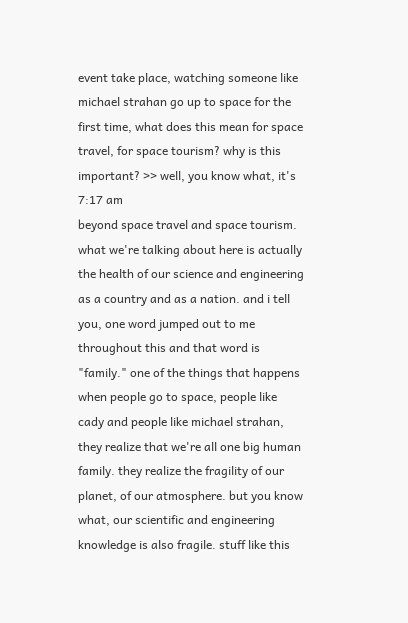event take place, watching someone like michael strahan go up to space for the first time, what does this mean for space travel, for space tourism? why is this important? >> well, you know what, it's
7:17 am
beyond space travel and space tourism. what we're talking about here is actually the health of our science and engineering as a country and as a nation. and i tell you, one word jumped out to me throughout this and that word is "family." one of the things that happens when people go to space, people like cady and people like michael strahan, they realize that we're all one big human family. they realize the fragility of our planet, of our atmosphere. but you know what, our scientific and engineering knowledge is also fragile. stuff like this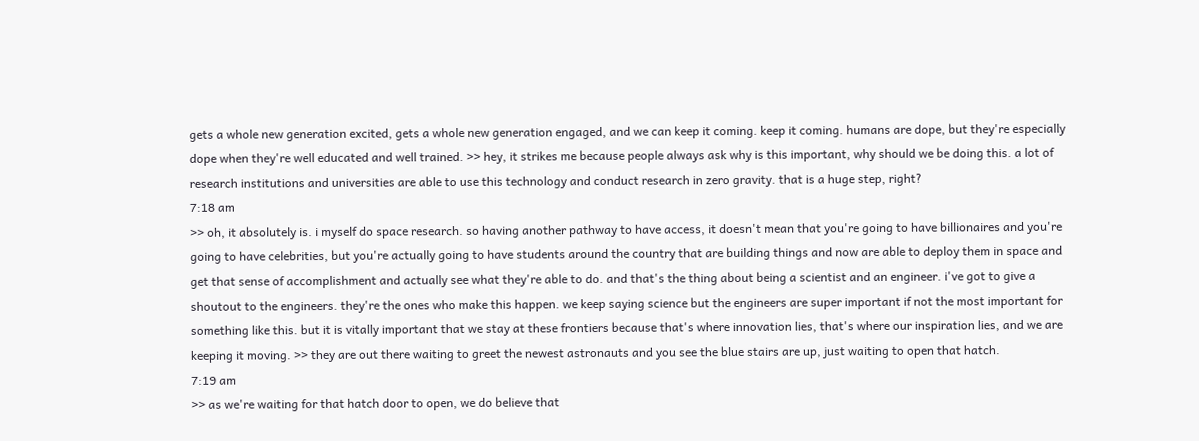gets a whole new generation excited, gets a whole new generation engaged, and we can keep it coming. keep it coming. humans are dope, but they're especially dope when they're well educated and well trained. >> hey, it strikes me because people always ask why is this important, why should we be doing this. a lot of research institutions and universities are able to use this technology and conduct research in zero gravity. that is a huge step, right?
7:18 am
>> oh, it absolutely is. i myself do space research. so having another pathway to have access, it doesn't mean that you're going to have billionaires and you're going to have celebrities, but you're actually going to have students around the country that are building things and now are able to deploy them in space and get that sense of accomplishment and actually see what they're able to do. and that's the thing about being a scientist and an engineer. i've got to give a shoutout to the engineers. they're the ones who make this happen. we keep saying science but the engineers are super important if not the most important for something like this. but it is vitally important that we stay at these frontiers because that's where innovation lies, that's where our inspiration lies, and we are keeping it moving. >> they are out there waiting to greet the newest astronauts and you see the blue stairs are up, just waiting to open that hatch.
7:19 am
>> as we're waiting for that hatch door to open, we do believe that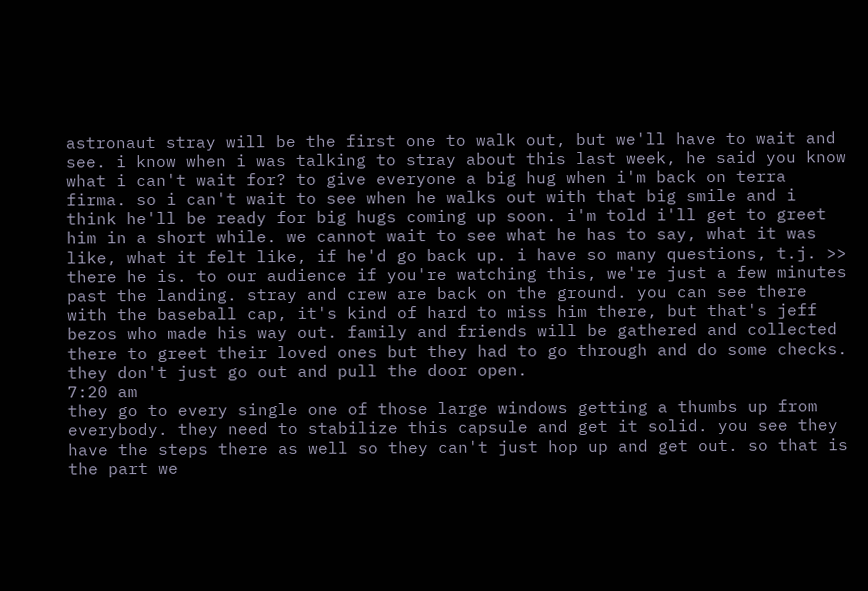astronaut stray will be the first one to walk out, but we'll have to wait and see. i know when i was talking to stray about this last week, he said you know what i can't wait for? to give everyone a big hug when i'm back on terra firma. so i can't wait to see when he walks out with that big smile and i think he'll be ready for big hugs coming up soon. i'm told i'll get to greet him in a short while. we cannot wait to see what he has to say, what it was like, what it felt like, if he'd go back up. i have so many questions, t.j. >> there he is. to our audience if you're watching this, we're just a few minutes past the landing. stray and crew are back on the ground. you can see there with the baseball cap, it's kind of hard to miss him there, but that's jeff bezos who made his way out. family and friends will be gathered and collected there to greet their loved ones but they had to go through and do some checks. they don't just go out and pull the door open.
7:20 am
they go to every single one of those large windows getting a thumbs up from everybody. they need to stabilize this capsule and get it solid. you see they have the steps there as well so they can't just hop up and get out. so that is the part we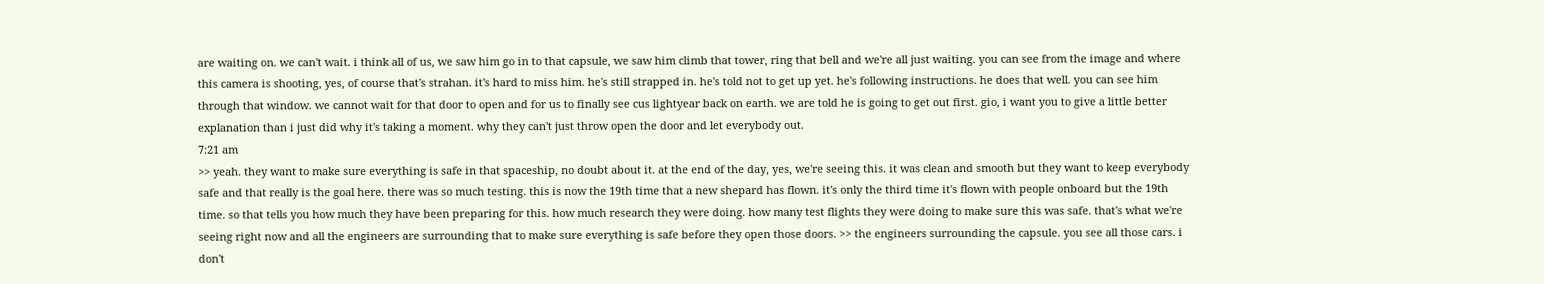are waiting on. we can't wait. i think all of us, we saw him go in to that capsule, we saw him climb that tower, ring that bell and we're all just waiting. you can see from the image and where this camera is shooting, yes, of course that's strahan. it's hard to miss him. he's still strapped in. he's told not to get up yet. he's following instructions. he does that well. you can see him through that window. we cannot wait for that door to open and for us to finally see cus lightyear back on earth. we are told he is going to get out first. gio, i want you to give a little better explanation than i just did why it's taking a moment. why they can't just throw open the door and let everybody out.
7:21 am
>> yeah. they want to make sure everything is safe in that spaceship, no doubt about it. at the end of the day, yes, we're seeing this. it was clean and smooth but they want to keep everybody safe and that really is the goal here. there was so much testing. this is now the 19th time that a new shepard has flown. it's only the third time it's flown with people onboard but the 19th time. so that tells you how much they have been preparing for this. how much research they were doing. how many test flights they were doing to make sure this was safe. that's what we're seeing right now and all the engineers are surrounding that to make sure everything is safe before they open those doors. >> the engineers surrounding the capsule. you see all those cars. i don't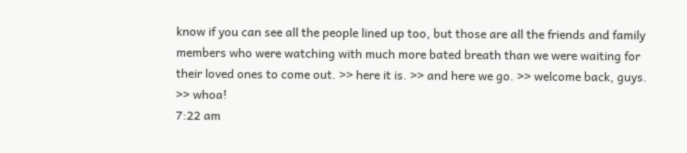know if you can see all the people lined up too, but those are all the friends and family members who were watching with much more bated breath than we were waiting for their loved ones to come out. >> here it is. >> and here we go. >> welcome back, guys. >> whoa!
7:22 am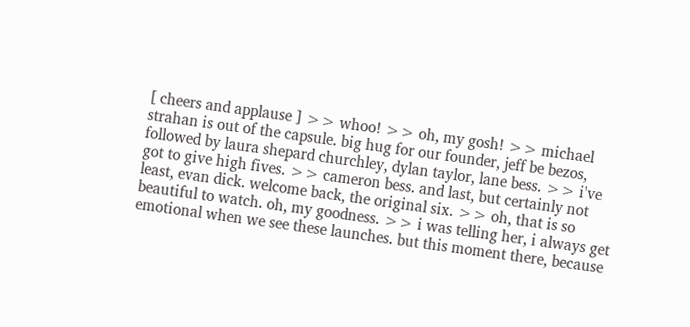[ cheers and applause ] >> whoo! >> oh, my gosh! >> michael strahan is out of the capsule. big hug for our founder, jeff be bezos, followed by laura shepard churchley, dylan taylor, lane bess. >> i've got to give high fives. >> cameron bess. and last, but certainly not least, evan dick. welcome back, the original six. >> oh, that is so beautiful to watch. oh, my goodness. >> i was telling her, i always get emotional when we see these launches. but this moment there, because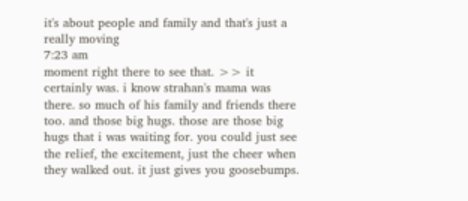it's about people and family and that's just a really moving
7:23 am
moment right there to see that. >> it certainly was. i know strahan's mama was there. so much of his family and friends there too. and those big hugs. those are those big hugs that i was waiting for. you could just see the relief, the excitement, just the cheer when they walked out. it just gives you goosebumps.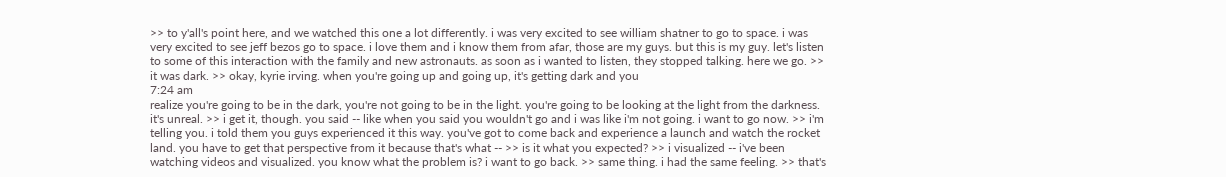>> to y'all's point here, and we watched this one a lot differently. i was very excited to see william shatner to go to space. i was very excited to see jeff bezos go to space. i love them and i know them from afar, those are my guys. but this is my guy. let's listen to some of this interaction with the family and new astronauts. as soon as i wanted to listen, they stopped talking. here we go. >> it was dark. >> okay, kyrie irving. when you're going up and going up, it's getting dark and you
7:24 am
realize you're going to be in the dark, you're not going to be in the light. you're going to be looking at the light from the darkness. it's unreal. >> i get it, though. you said -- like when you said you wouldn't go and i was like i'm not going. i want to go now. >> i'm telling you. i told them you guys experienced it this way. you've got to come back and experience a launch and watch the rocket land. you have to get that perspective from it because that's what -- >> is it what you expected? >> i visualized -- i've been watching videos and visualized. you know what the problem is? i want to go back. >> same thing. i had the same feeling. >> that's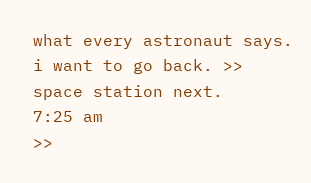what every astronaut says. i want to go back. >> space station next.
7:25 am
>>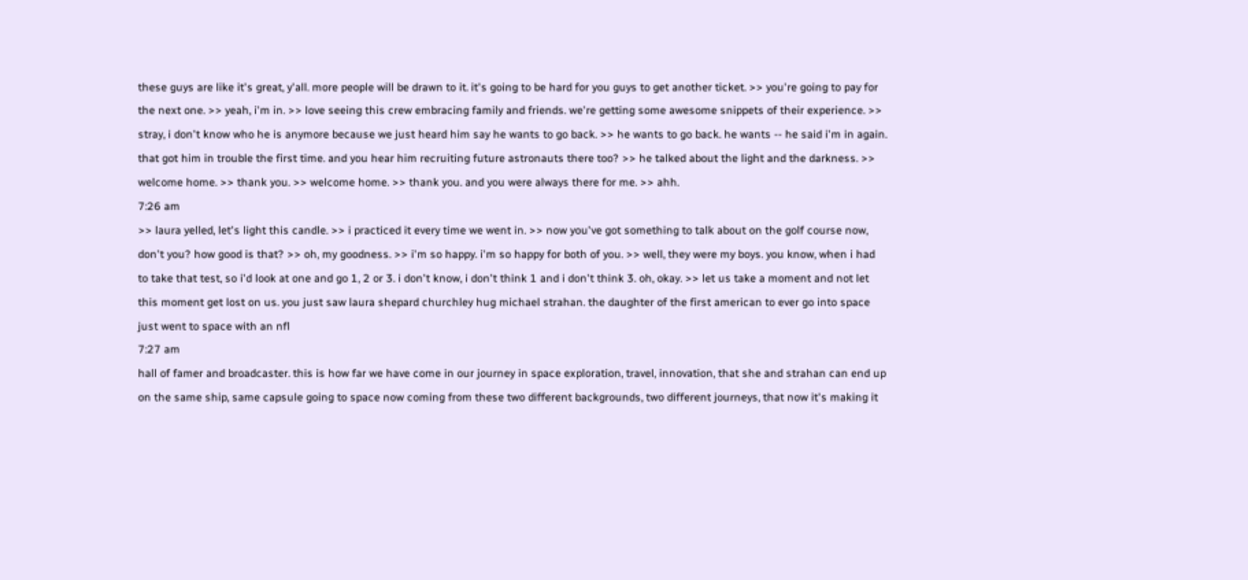these guys are like it's great, y'all. more people will be drawn to it. it's going to be hard for you guys to get another ticket. >> you're going to pay for the next one. >> yeah, i'm in. >> love seeing this crew embracing family and friends. we're getting some awesome snippets of their experience. >> stray, i don't know who he is anymore because we just heard him say he wants to go back. >> he wants to go back. he wants -- he said i'm in again. that got him in trouble the first time. and you hear him recruiting future astronauts there too? >> he talked about the light and the darkness. >> welcome home. >> thank you. >> welcome home. >> thank you. and you were always there for me. >> ahh.
7:26 am
>> laura yelled, let's light this candle. >> i practiced it every time we went in. >> now you've got something to talk about on the golf course now, don't you? how good is that? >> oh, my goodness. >> i'm so happy. i'm so happy for both of you. >> well, they were my boys. you know, when i had to take that test, so i'd look at one and go 1, 2 or 3. i don't know, i don't think 1 and i don't think 3. oh, okay. >> let us take a moment and not let this moment get lost on us. you just saw laura shepard churchley hug michael strahan. the daughter of the first american to ever go into space just went to space with an nfl
7:27 am
hall of famer and broadcaster. this is how far we have come in our journey in space exploration, travel, innovation, that she and strahan can end up on the same ship, same capsule going to space now coming from these two different backgrounds, two different journeys, that now it's making it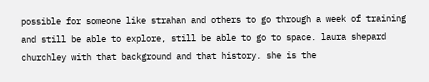possible for someone like strahan and others to go through a week of training and still be able to explore, still be able to go to space. laura shepard churchley with that background and that history. she is the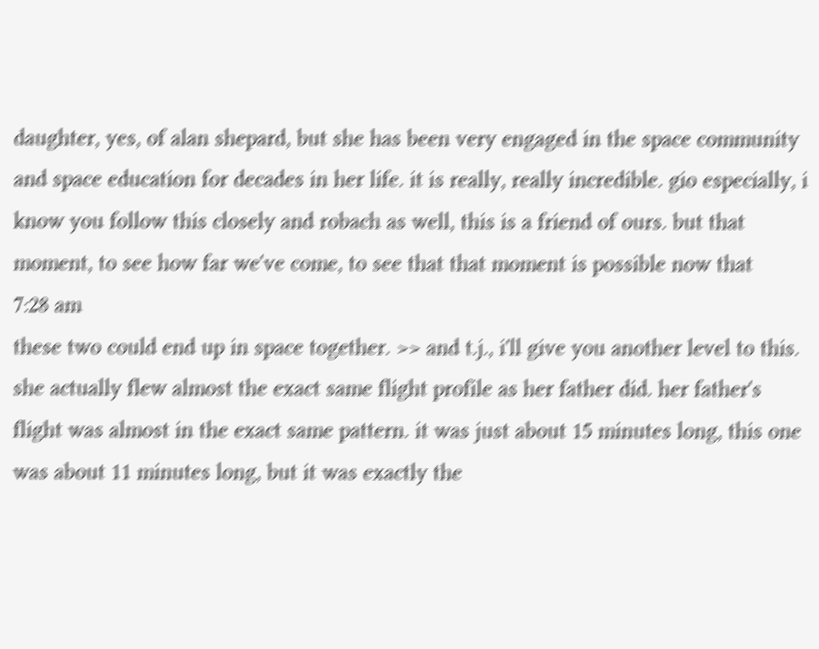daughter, yes, of alan shepard, but she has been very engaged in the space community and space education for decades in her life. it is really, really incredible. gio especially, i know you follow this closely and robach as well, this is a friend of ours. but that moment, to see how far we've come, to see that that moment is possible now that
7:28 am
these two could end up in space together. >> and t.j., i'll give you another level to this. she actually flew almost the exact same flight profile as her father did. her father's flight was almost in the exact same pattern. it was just about 15 minutes long, this one was about 11 minutes long, but it was exactly the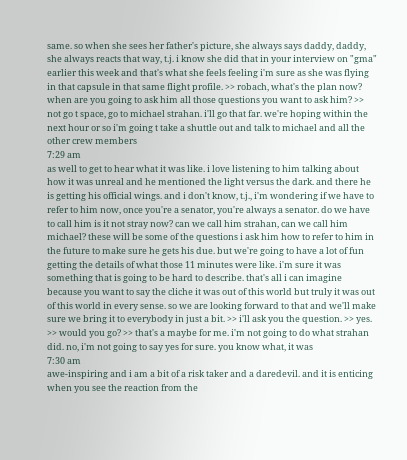same. so when she sees her father's picture, she always says daddy, daddy, she always reacts that way, t.j. i know she did that in your interview on "gma" earlier this week and that's what she feels feeling i'm sure as she was flying in that capsule in that same flight profile. >> robach, what's the plan now? when are you going to ask him all those questions you want to ask him? >> not go t space, go to michael strahan. i'll go that far. we're hoping within the next hour or so i'm going t take a shuttle out and talk to michael and all the other crew members
7:29 am
as well to get to hear what it was like. i love listening to him talking about how it was unreal and he mentioned the light versus the dark. and there he is getting his official wings. and i don't know, t.j., i'm wondering if we have to refer to him now, once you're a senator, you're always a senator. do we have to call him is it not stray now? can we call him strahan, can we call him michael? these will be some of the questions i ask him how to refer to him in the future to make sure he gets his due. but we're going to have a lot of fun getting the details of what those 11 minutes were like. i'm sure it was something that is going to be hard to describe. that's all i can imagine because you want to say the cliche it was out of this world but truly it was out of this world in every sense. so we are looking forward to that and we'll make sure we bring it to everybody in just a bit. >> i'll ask you the question. >> yes. >> would you go? >> that's a maybe for me. i'm not going to do what strahan did. no, i'm not going to say yes for sure. you know what, it was
7:30 am
awe-inspiring and i am a bit of a risk taker and a daredevil. and it is enticing when you see the reaction from the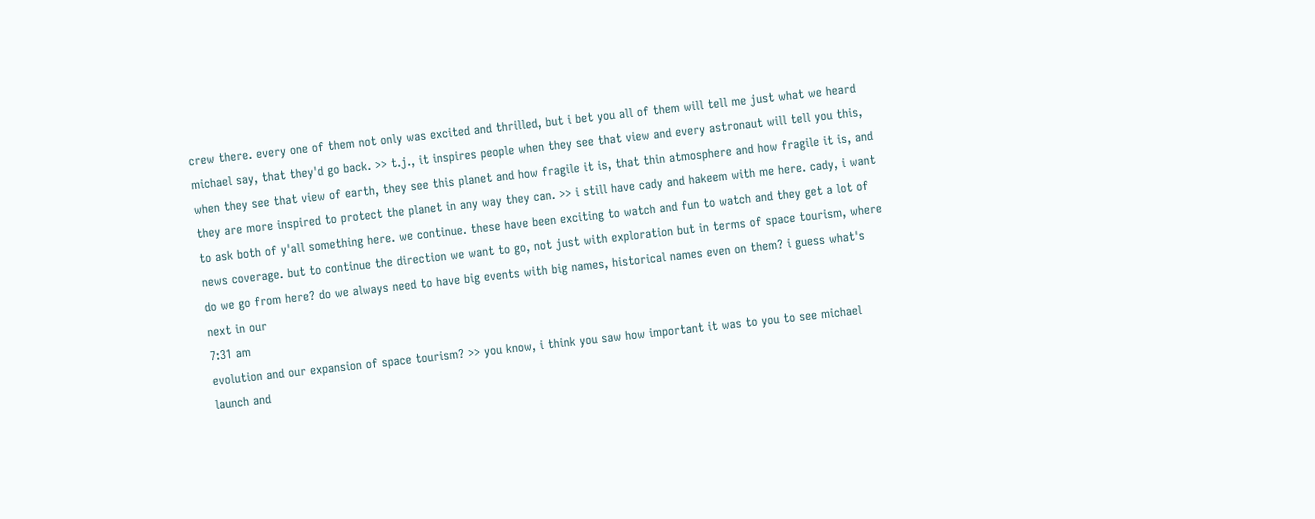crew there. every one of them not only was excited and thrilled, but i bet you all of them will tell me just what we heard michael say, that they'd go back. >> t.j., it inspires people when they see that view and every astronaut will tell you this, when they see that view of earth, they see this planet and how fragile it is, that thin atmosphere and how fragile it is, and they are more inspired to protect the planet in any way they can. >> i still have cady and hakeem with me here. cady, i want to ask both of y'all something here. we continue. these have been exciting to watch and fun to watch and they get a lot of news coverage. but to continue the direction we want to go, not just with exploration but in terms of space tourism, where do we go from here? do we always need to have big events with big names, historical names even on them? i guess what's next in our
7:31 am
evolution and our expansion of space tourism? >> you know, i think you saw how important it was to you to see michael launch and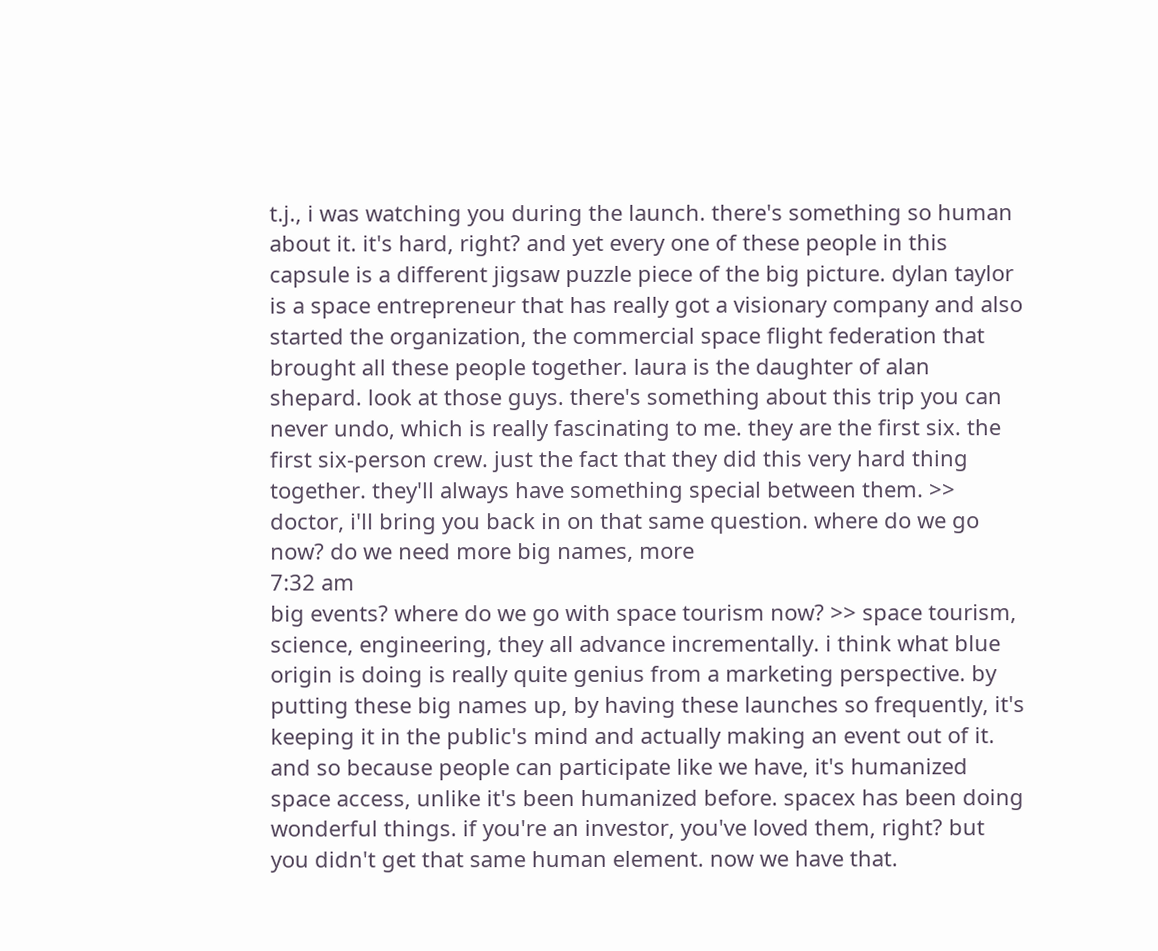t.j., i was watching you during the launch. there's something so human about it. it's hard, right? and yet every one of these people in this capsule is a different jigsaw puzzle piece of the big picture. dylan taylor is a space entrepreneur that has really got a visionary company and also started the organization, the commercial space flight federation that brought all these people together. laura is the daughter of alan shepard. look at those guys. there's something about this trip you can never undo, which is really fascinating to me. they are the first six. the first six-person crew. just the fact that they did this very hard thing together. they'll always have something special between them. >> doctor, i'll bring you back in on that same question. where do we go now? do we need more big names, more
7:32 am
big events? where do we go with space tourism now? >> space tourism, science, engineering, they all advance incrementally. i think what blue origin is doing is really quite genius from a marketing perspective. by putting these big names up, by having these launches so frequently, it's keeping it in the public's mind and actually making an event out of it. and so because people can participate like we have, it's humanized space access, unlike it's been humanized before. spacex has been doing wonderful things. if you're an investor, you've loved them, right? but you didn't get that same human element. now we have that.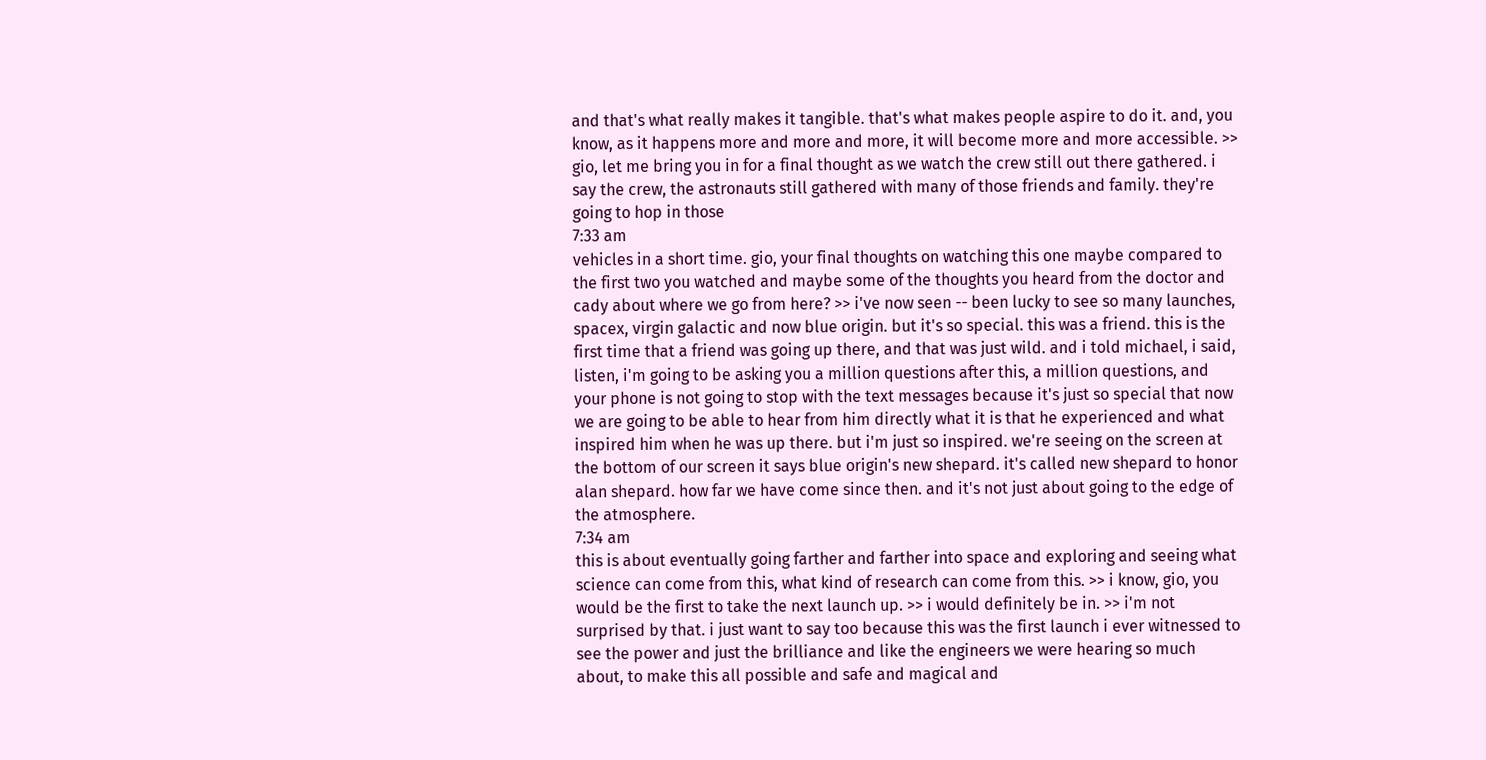and that's what really makes it tangible. that's what makes people aspire to do it. and, you know, as it happens more and more and more, it will become more and more accessible. >> gio, let me bring you in for a final thought as we watch the crew still out there gathered. i say the crew, the astronauts still gathered with many of those friends and family. they're going to hop in those
7:33 am
vehicles in a short time. gio, your final thoughts on watching this one maybe compared to the first two you watched and maybe some of the thoughts you heard from the doctor and cady about where we go from here? >> i've now seen -- been lucky to see so many launches, spacex, virgin galactic and now blue origin. but it's so special. this was a friend. this is the first time that a friend was going up there, and that was just wild. and i told michael, i said, listen, i'm going to be asking you a million questions after this, a million questions, and your phone is not going to stop with the text messages because it's just so special that now we are going to be able to hear from him directly what it is that he experienced and what inspired him when he was up there. but i'm just so inspired. we're seeing on the screen at the bottom of our screen it says blue origin's new shepard. it's called new shepard to honor alan shepard. how far we have come since then. and it's not just about going to the edge of the atmosphere.
7:34 am
this is about eventually going farther and farther into space and exploring and seeing what science can come from this, what kind of research can come from this. >> i know, gio, you would be the first to take the next launch up. >> i would definitely be in. >> i'm not surprised by that. i just want to say too because this was the first launch i ever witnessed to see the power and just the brilliance and like the engineers we were hearing so much about, to make this all possible and safe and magical and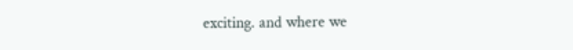exciting. and where we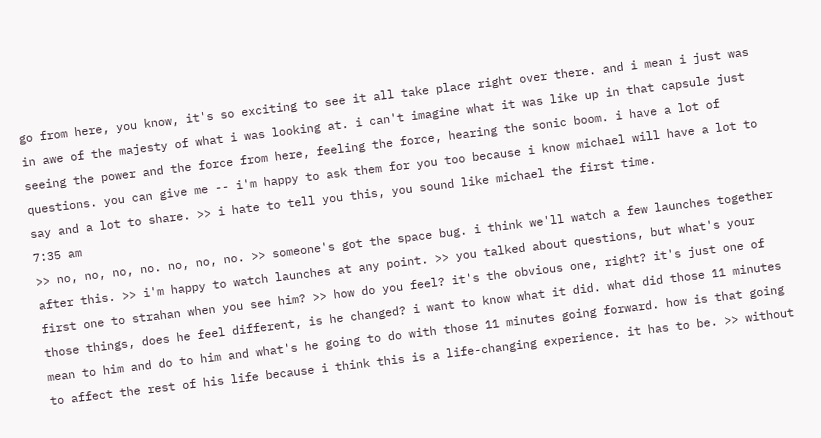go from here, you know, it's so exciting to see it all take place right over there. and i mean i just was in awe of the majesty of what i was looking at. i can't imagine what it was like up in that capsule just seeing the power and the force from here, feeling the force, hearing the sonic boom. i have a lot of questions. you can give me -- i'm happy to ask them for you too because i know michael will have a lot to say and a lot to share. >> i hate to tell you this, you sound like michael the first time.
7:35 am
>> no, no, no, no. no, no, no. >> someone's got the space bug. i think we'll watch a few launches together after this. >> i'm happy to watch launches at any point. >> you talked about questions, but what's your first one to strahan when you see him? >> how do you feel? it's the obvious one, right? it's just one of those things, does he feel different, is he changed? i want to know what it did. what did those 11 minutes mean to him and do to him and what's he going to do with those 11 minutes going forward. how is that going to affect the rest of his life because i think this is a life-changing experience. it has to be. >> without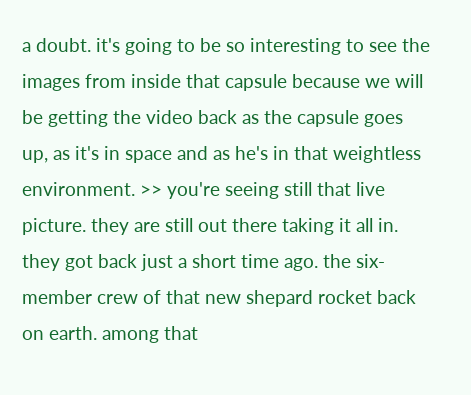a doubt. it's going to be so interesting to see the images from inside that capsule because we will be getting the video back as the capsule goes up, as it's in space and as he's in that weightless environment. >> you're seeing still that live picture. they are still out there taking it all in. they got back just a short time ago. the six-member crew of that new shepard rocket back on earth. among that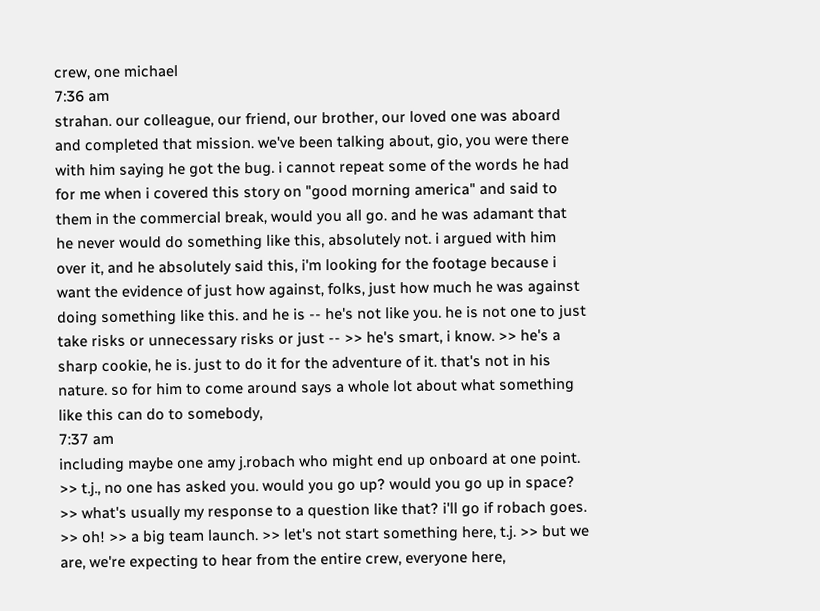crew, one michael
7:36 am
strahan. our colleague, our friend, our brother, our loved one was aboard and completed that mission. we've been talking about, gio, you were there with him saying he got the bug. i cannot repeat some of the words he had for me when i covered this story on "good morning america" and said to them in the commercial break, would you all go. and he was adamant that he never would do something like this, absolutely not. i argued with him over it, and he absolutely said this, i'm looking for the footage because i want the evidence of just how against, folks, just how much he was against doing something like this. and he is -- he's not like you. he is not one to just take risks or unnecessary risks or just -- >> he's smart, i know. >> he's a sharp cookie, he is. just to do it for the adventure of it. that's not in his nature. so for him to come around says a whole lot about what something like this can do to somebody,
7:37 am
including maybe one amy j.robach who might end up onboard at one point. >> t.j., no one has asked you. would you go up? would you go up in space? >> what's usually my response to a question like that? i'll go if robach goes. >> oh! >> a big team launch. >> let's not start something here, t.j. >> but we are, we're expecting to hear from the entire crew, everyone here,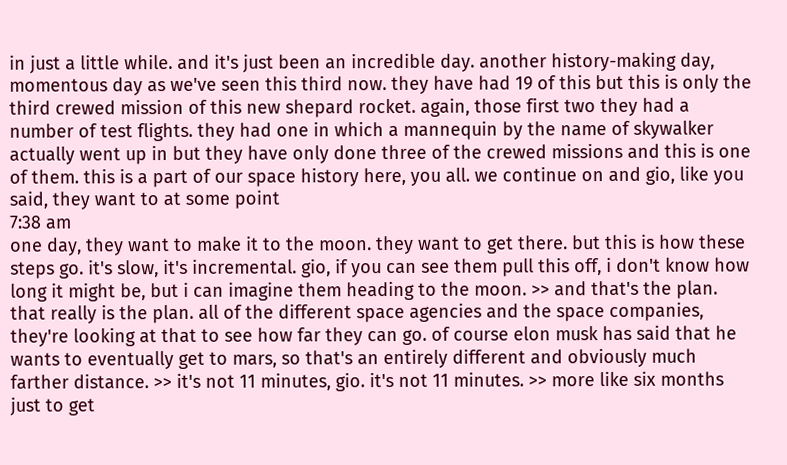in just a little while. and it's just been an incredible day. another history-making day, momentous day as we've seen this third now. they have had 19 of this but this is only the third crewed mission of this new shepard rocket. again, those first two they had a number of test flights. they had one in which a mannequin by the name of skywalker actually went up in but they have only done three of the crewed missions and this is one of them. this is a part of our space history here, you all. we continue on and gio, like you said, they want to at some point
7:38 am
one day, they want to make it to the moon. they want to get there. but this is how these steps go. it's slow, it's incremental. gio, if you can see them pull this off, i don't know how long it might be, but i can imagine them heading to the moon. >> and that's the plan. that really is the plan. all of the different space agencies and the space companies, they're looking at that to see how far they can go. of course elon musk has said that he wants to eventually get to mars, so that's an entirely different and obviously much farther distance. >> it's not 11 minutes, gio. it's not 11 minutes. >> more like six months just to get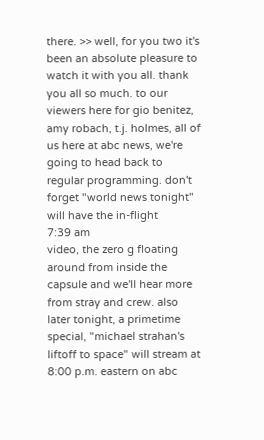there. >> well, for you two it's been an absolute pleasure to watch it with you all. thank you all so much. to our viewers here for gio benitez, amy robach, t.j. holmes, all of us here at abc news, we're going to head back to regular programming. don't forget "world news tonight" will have the in-flight
7:39 am
video, the zero g floating around from inside the capsule and we'll hear more from stray and crew. also later tonight, a primetime special, "michael strahan's liftoff to space" will stream at 8:00 p.m. eastern on abc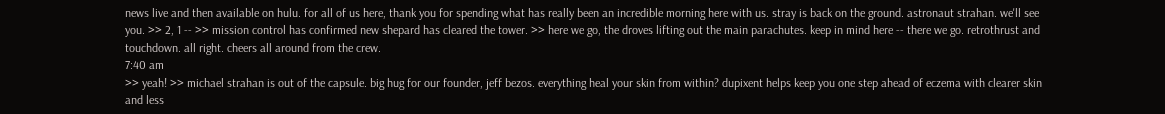news live and then available on hulu. for all of us here, thank you for spending what has really been an incredible morning here with us. stray is back on the ground. astronaut strahan. we'll see you. >> 2, 1 -- >> mission control has confirmed new shepard has cleared the tower. >> here we go, the droves lifting out the main parachutes. keep in mind here -- there we go. retrothrust and touchdown. all right. cheers all around from the crew.
7:40 am
>> yeah! >> michael strahan is out of the capsule. big hug for our founder, jeff bezos. everything heal your skin from within? dupixent helps keep you one step ahead of eczema with clearer skin and less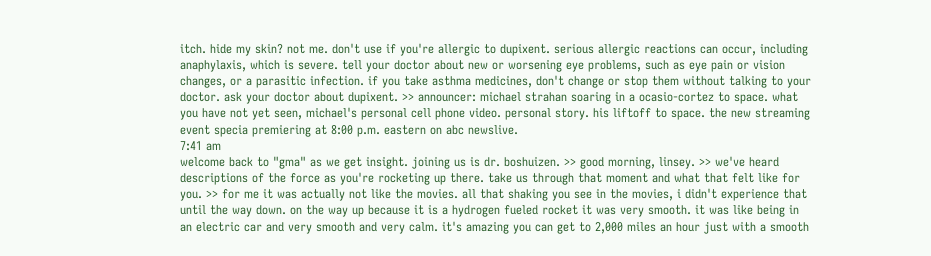itch. hide my skin? not me. don't use if you're allergic to dupixent. serious allergic reactions can occur, including anaphylaxis, which is severe. tell your doctor about new or worsening eye problems, such as eye pain or vision changes, or a parasitic infection. if you take asthma medicines, don't change or stop them without talking to your doctor. ask your doctor about dupixent. >> announcer: michael strahan soaring in a ocasio-cortez to space. what you have not yet seen, michael's personal cell phone video. personal story. his liftoff to space. the new streaming event specia premiering at 8:00 p.m. eastern on abc newslive.
7:41 am
welcome back to "gma" as we get insight. joining us is dr. boshuizen. >> good morning, linsey. >> we've heard descriptions of the force as you're rocketing up there. take us through that moment and what that felt like for you. >> for me it was actually not like the movies. all that shaking you see in the movies, i didn't experience that until the way down. on the way up because it is a hydrogen fueled rocket it was very smooth. it was like being in an electric car and very smooth and very calm. it's amazing you can get to 2,000 miles an hour just with a smooth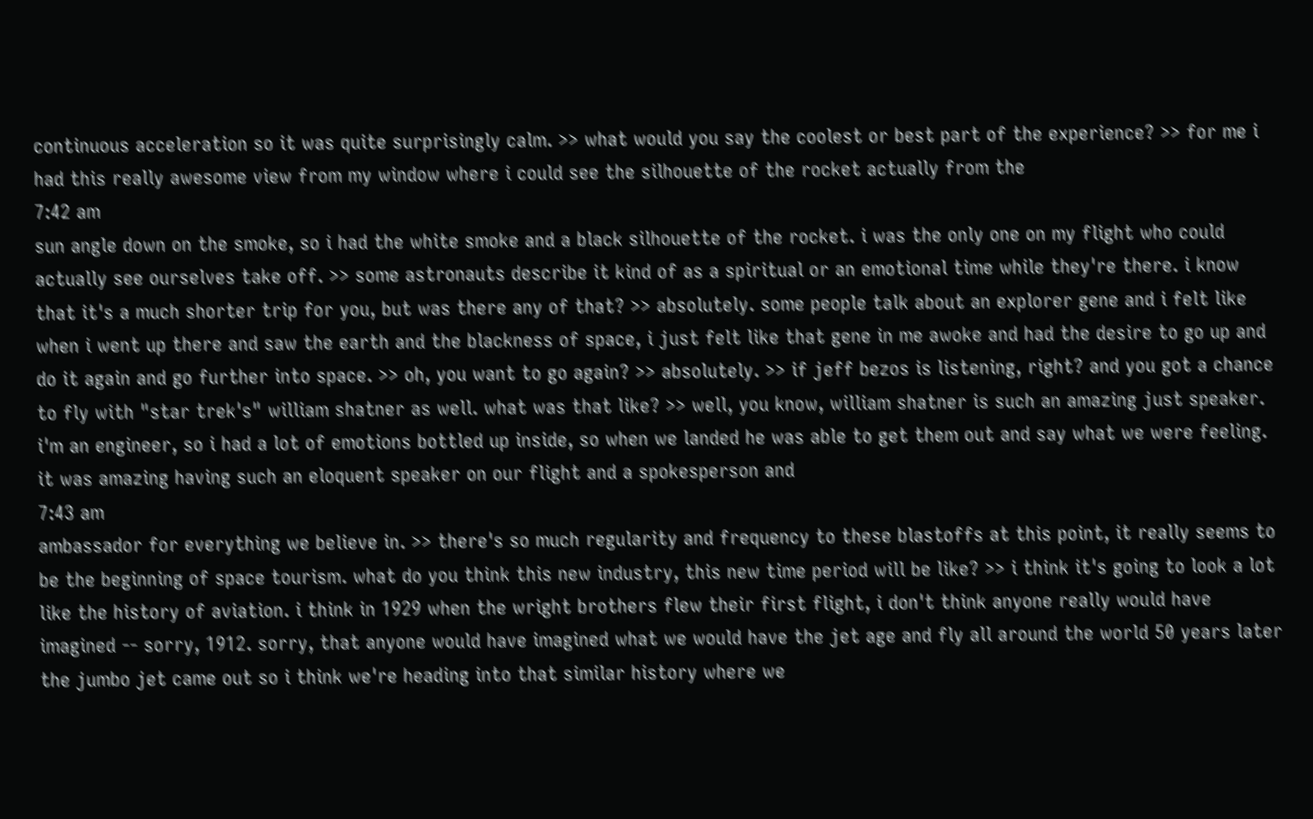continuous acceleration so it was quite surprisingly calm. >> what would you say the coolest or best part of the experience? >> for me i had this really awesome view from my window where i could see the silhouette of the rocket actually from the
7:42 am
sun angle down on the smoke, so i had the white smoke and a black silhouette of the rocket. i was the only one on my flight who could actually see ourselves take off. >> some astronauts describe it kind of as a spiritual or an emotional time while they're there. i know that it's a much shorter trip for you, but was there any of that? >> absolutely. some people talk about an explorer gene and i felt like when i went up there and saw the earth and the blackness of space, i just felt like that gene in me awoke and had the desire to go up and do it again and go further into space. >> oh, you want to go again? >> absolutely. >> if jeff bezos is listening, right? and you got a chance to fly with "star trek's" william shatner as well. what was that like? >> well, you know, william shatner is such an amazing just speaker. i'm an engineer, so i had a lot of emotions bottled up inside, so when we landed he was able to get them out and say what we were feeling. it was amazing having such an eloquent speaker on our flight and a spokesperson and
7:43 am
ambassador for everything we believe in. >> there's so much regularity and frequency to these blastoffs at this point, it really seems to be the beginning of space tourism. what do you think this new industry, this new time period will be like? >> i think it's going to look a lot like the history of aviation. i think in 1929 when the wright brothers flew their first flight, i don't think anyone really would have imagined -- sorry, 1912. sorry, that anyone would have imagined what we would have the jet age and fly all around the world 50 years later the jumbo jet came out so i think we're heading into that similar history where we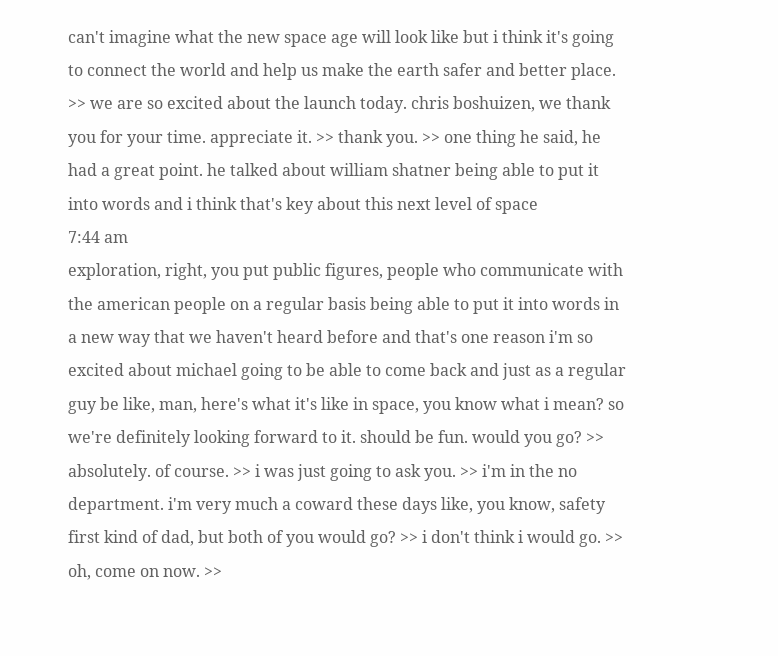can't imagine what the new space age will look like but i think it's going to connect the world and help us make the earth safer and better place. >> we are so excited about the launch today. chris boshuizen, we thank you for your time. appreciate it. >> thank you. >> one thing he said, he had a great point. he talked about william shatner being able to put it into words and i think that's key about this next level of space
7:44 am
exploration, right, you put public figures, people who communicate with the american people on a regular basis being able to put it into words in a new way that we haven't heard before and that's one reason i'm so excited about michael going to be able to come back and just as a regular guy be like, man, here's what it's like in space, you know what i mean? so we're definitely looking forward to it. should be fun. would you go? >> absolutely. of course. >> i was just going to ask you. >> i'm in the no department. i'm very much a coward these days like, you know, safety first kind of dad, but both of you would go? >> i don't think i would go. >> oh, come on now. >>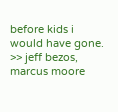before kids i would have gone. >> jeff bezos, marcus moore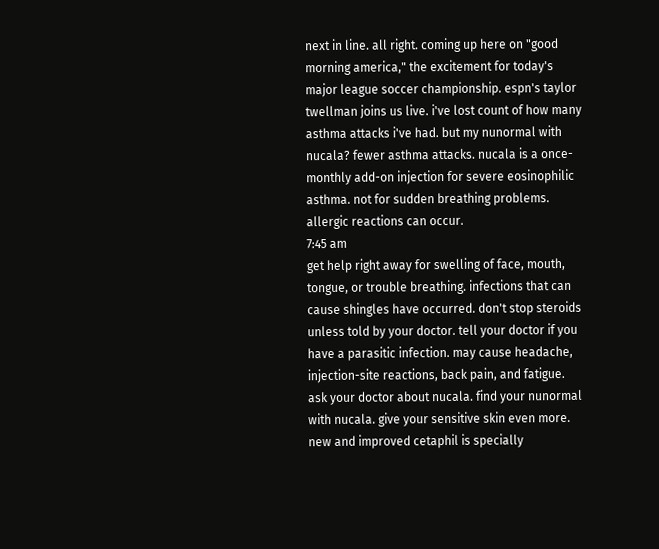next in line. all right. coming up here on "good morning america," the excitement for today's major league soccer championship. espn's taylor twellman joins us live. i've lost count of how many asthma attacks i've had. but my nunormal with nucala? fewer asthma attacks. nucala is a once-monthly add-on injection for severe eosinophilic asthma. not for sudden breathing problems. allergic reactions can occur.
7:45 am
get help right away for swelling of face, mouth, tongue, or trouble breathing. infections that can cause shingles have occurred. don't stop steroids unless told by your doctor. tell your doctor if you have a parasitic infection. may cause headache, injection-site reactions, back pain, and fatigue. ask your doctor about nucala. find your nunormal with nucala. give your sensitive skin even more. new and improved cetaphil is specially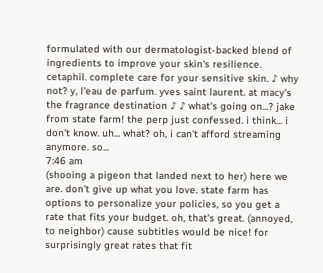formulated with our dermatologist-backed blend of ingredients to improve your skin's resilience. cetaphil. complete care for your sensitive skin. ♪ why not? y, l'eau de parfum. yves saint laurent. at macy's the fragrance destination ♪ ♪ what's going on...? jake from state farm! the perp just confessed. i think... i don't know. uh... what? oh, i can't afford streaming anymore. so...
7:46 am
(shooing a pigeon that landed next to her) here we are. don't give up what you love. state farm has options to personalize your policies, so you get a rate that fits your budget. oh, that's great. (annoyed, to neighbor) cause subtitles would be nice! for surprisingly great rates that fit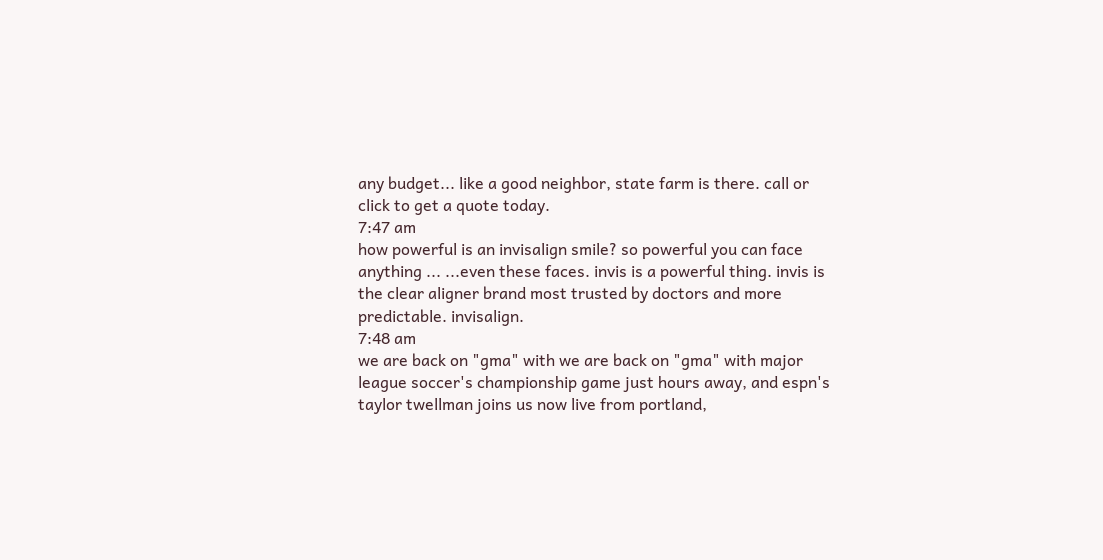any budget... like a good neighbor, state farm is there. call or click to get a quote today.
7:47 am
how powerful is an invisalign smile? so powerful you can face anything ... ...even these faces. invis is a powerful thing. invis is the clear aligner brand most trusted by doctors and more predictable. invisalign.
7:48 am
we are back on "gma" with we are back on "gma" with major league soccer's championship game just hours away, and espn's taylor twellman joins us now live from portland,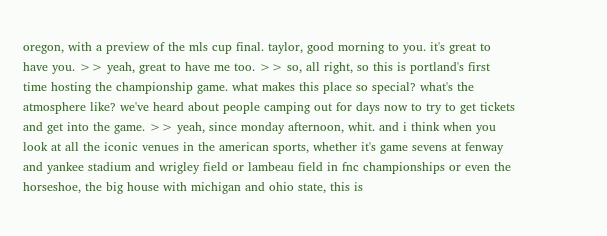oregon, with a preview of the mls cup final. taylor, good morning to you. it's great to have you. >> yeah, great to have me too. >> so, all right, so this is portland's first time hosting the championship game. what makes this place so special? what's the atmosphere like? we've heard about people camping out for days now to try to get tickets and get into the game. >> yeah, since monday afternoon, whit. and i think when you look at all the iconic venues in the american sports, whether it's game sevens at fenway and yankee stadium and wrigley field or lambeau field in fnc championships or even the horseshoe, the big house with michigan and ohio state, this is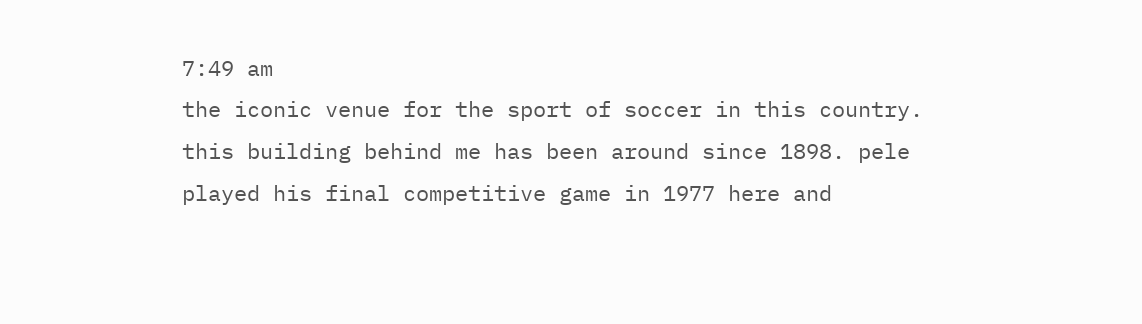7:49 am
the iconic venue for the sport of soccer in this country. this building behind me has been around since 1898. pele played his final competitive game in 1977 here and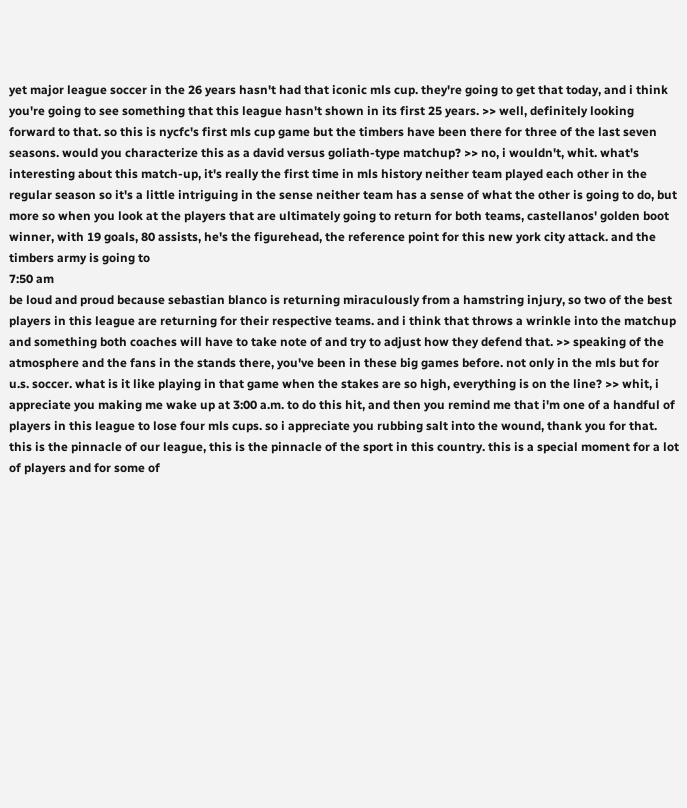yet major league soccer in the 26 years hasn't had that iconic mls cup. they're going to get that today, and i think you're going to see something that this league hasn't shown in its first 25 years. >> well, definitely looking forward to that. so this is nycfc's first mls cup game but the timbers have been there for three of the last seven seasons. would you characterize this as a david versus goliath-type matchup? >> no, i wouldn't, whit. what's interesting about this match-up, it's really the first time in mls history neither team played each other in the regular season so it's a little intriguing in the sense neither team has a sense of what the other is going to do, but more so when you look at the players that are ultimately going to return for both teams, castellanos' golden boot winner, with 19 goals, 80 assists, he's the figurehead, the reference point for this new york city attack. and the timbers army is going to
7:50 am
be loud and proud because sebastian blanco is returning miraculously from a hamstring injury, so two of the best players in this league are returning for their respective teams. and i think that throws a wrinkle into the matchup and something both coaches will have to take note of and try to adjust how they defend that. >> speaking of the atmosphere and the fans in the stands there, you've been in these big games before. not only in the mls but for u.s. soccer. what is it like playing in that game when the stakes are so high, everything is on the line? >> whit, i appreciate you making me wake up at 3:00 a.m. to do this hit, and then you remind me that i'm one of a handful of players in this league to lose four mls cups. so i appreciate you rubbing salt into the wound, thank you for that. this is the pinnacle of our league, this is the pinnacle of the sport in this country. this is a special moment for a lot of players and for some of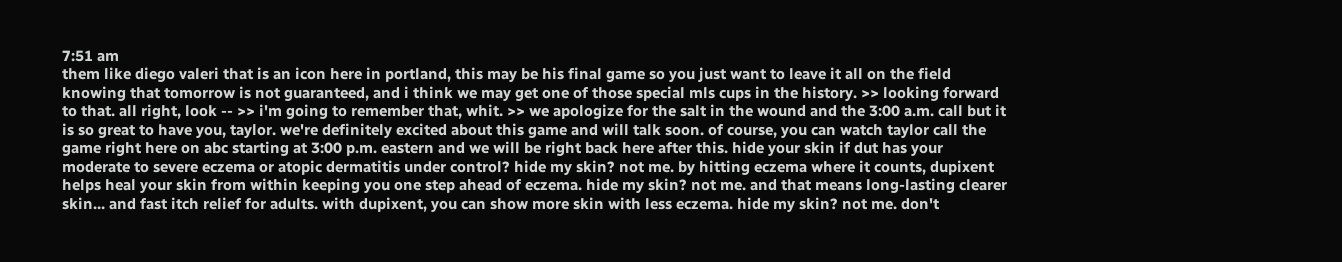7:51 am
them like diego valeri that is an icon here in portland, this may be his final game so you just want to leave it all on the field knowing that tomorrow is not guaranteed, and i think we may get one of those special mls cups in the history. >> looking forward to that. all right, look -- >> i'm going to remember that, whit. >> we apologize for the salt in the wound and the 3:00 a.m. call but it is so great to have you, taylor. we're definitely excited about this game and will talk soon. of course, you can watch taylor call the game right here on abc starting at 3:00 p.m. eastern and we will be right back here after this. hide your skin if dut has your moderate to severe eczema or atopic dermatitis under control? hide my skin? not me. by hitting eczema where it counts, dupixent helps heal your skin from within keeping you one step ahead of eczema. hide my skin? not me. and that means long-lasting clearer skin... and fast itch relief for adults. with dupixent, you can show more skin with less eczema. hide my skin? not me. don't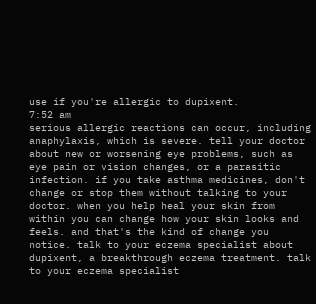use if you're allergic to dupixent.
7:52 am
serious allergic reactions can occur, including anaphylaxis, which is severe. tell your doctor about new or worsening eye problems, such as eye pain or vision changes, or a parasitic infection. if you take asthma medicines, don't change or stop them without talking to your doctor. when you help heal your skin from within you can change how your skin looks and feels. and that's the kind of change you notice. talk to your eczema specialist about dupixent, a breakthrough eczema treatment. talk to your eczema specialist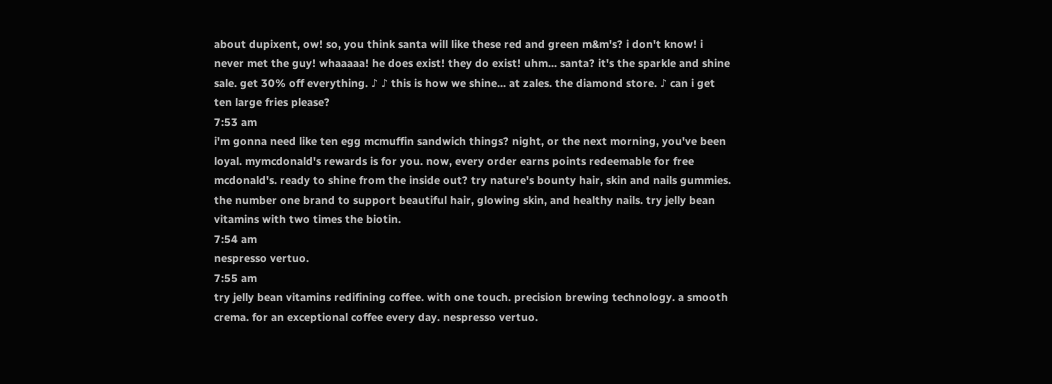about dupixent, ow! so, you think santa will like these red and green m&m's? i don't know! i never met the guy! whaaaaa! he does exist! they do exist! uhm... santa? it's the sparkle and shine sale. get 30% off everything. ♪ ♪ this is how we shine... at zales. the diamond store. ♪ can i get ten large fries please?
7:53 am
i'm gonna need like ten egg mcmuffin sandwich things? night, or the next morning, you've been loyal. mymcdonald's rewards is for you. now, every order earns points redeemable for free mcdonald's. ready to shine from the inside out? try nature's bounty hair, skin and nails gummies. the number one brand to support beautiful hair, glowing skin, and healthy nails. try jelly bean vitamins with two times the biotin.
7:54 am
nespresso vertuo.
7:55 am
try jelly bean vitamins redifining coffee. with one touch. precision brewing technology. a smooth crema. for an exceptional coffee every day. nespresso vertuo.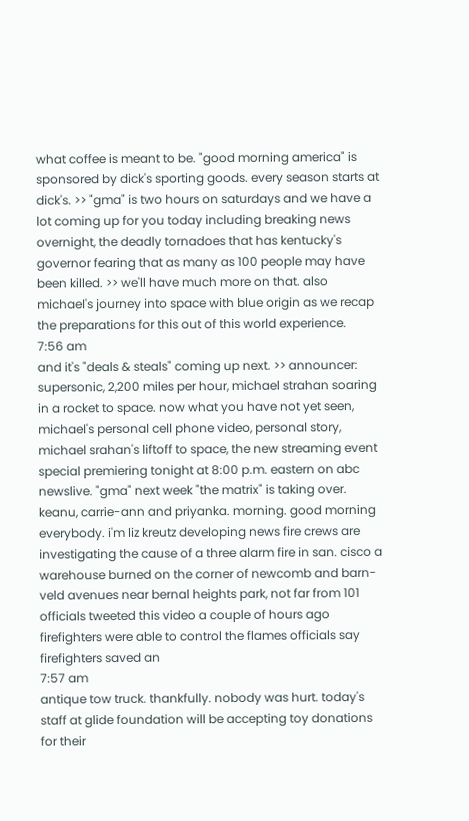what coffee is meant to be. "good morning america" is sponsored by dick's sporting goods. every season starts at dick's. >> "gma" is two hours on saturdays and we have a lot coming up for you today including breaking news overnight, the deadly tornadoes that has kentucky's governor fearing that as many as 100 people may have been killed. >> we'll have much more on that. also michael's journey into space with blue origin as we recap the preparations for this out of this world experience.
7:56 am
and it's "deals & steals" coming up next. >> announcer: supersonic, 2,200 miles per hour, michael strahan soaring in a rocket to space. now what you have not yet seen, michael's personal cell phone video, personal story, michael srahan's liftoff to space, the new streaming event special premiering tonight at 8:00 p.m. eastern on abc newslive. "gma" next week "the matrix" is taking over. keanu, carrie-ann and priyanka. morning. good morning everybody. i'm liz kreutz developing news fire crews are investigating the cause of a three alarm fire in san. cisco a warehouse burned on the corner of newcomb and barn-veld avenues near bernal heights park, not far from 101 officials tweeted this video a couple of hours ago firefighters were able to control the flames officials say firefighters saved an
7:57 am
antique tow truck. thankfully. nobody was hurt. today's staff at glide foundation will be accepting toy donations for their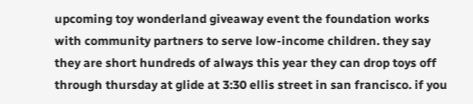upcoming toy wonderland giveaway event the foundation works with community partners to serve low-income children. they say they are short hundreds of always this year they can drop toys off through thursday at glide at 3:30 ellis street in san francisco. if you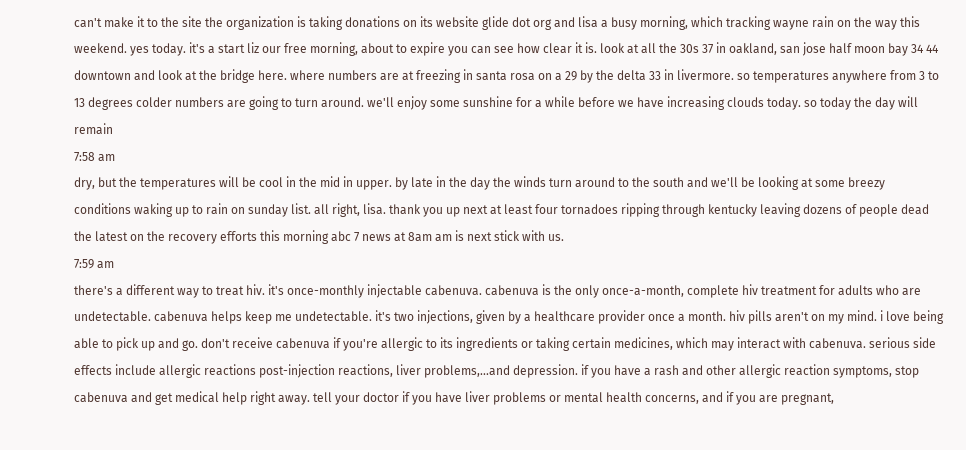can't make it to the site the organization is taking donations on its website glide dot org and lisa a busy morning, which tracking wayne rain on the way this weekend. yes today. it's a start liz our free morning, about to expire you can see how clear it is. look at all the 30s 37 in oakland, san jose half moon bay 34 44 downtown and look at the bridge here. where numbers are at freezing in santa rosa on a 29 by the delta 33 in livermore. so temperatures anywhere from 3 to 13 degrees colder numbers are going to turn around. we'll enjoy some sunshine for a while before we have increasing clouds today. so today the day will remain
7:58 am
dry, but the temperatures will be cool in the mid in upper. by late in the day the winds turn around to the south and we'll be looking at some breezy conditions waking up to rain on sunday list. all right, lisa. thank you up next at least four tornadoes ripping through kentucky leaving dozens of people dead the latest on the recovery efforts this morning abc 7 news at 8am am is next stick with us.
7:59 am
there's a different way to treat hiv. it's once-monthly injectable cabenuva. cabenuva is the only once-a-month, complete hiv treatment for adults who are undetectable. cabenuva helps keep me undetectable. it's two injections, given by a healthcare provider once a month. hiv pills aren't on my mind. i love being able to pick up and go. don't receive cabenuva if you're allergic to its ingredients or taking certain medicines, which may interact with cabenuva. serious side effects include allergic reactions post-injection reactions, liver problems,...and depression. if you have a rash and other allergic reaction symptoms, stop cabenuva and get medical help right away. tell your doctor if you have liver problems or mental health concerns, and if you are pregnant,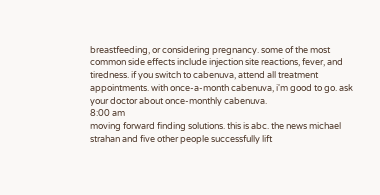breastfeeding, or considering pregnancy. some of the most common side effects include injection site reactions, fever, and tiredness. if you switch to cabenuva, attend all treatment appointments. with once-a-month cabenuva, i'm good to go. ask your doctor about once-monthly cabenuva.
8:00 am
moving forward finding solutions. this is abc. the news michael strahan and five other people successfully lift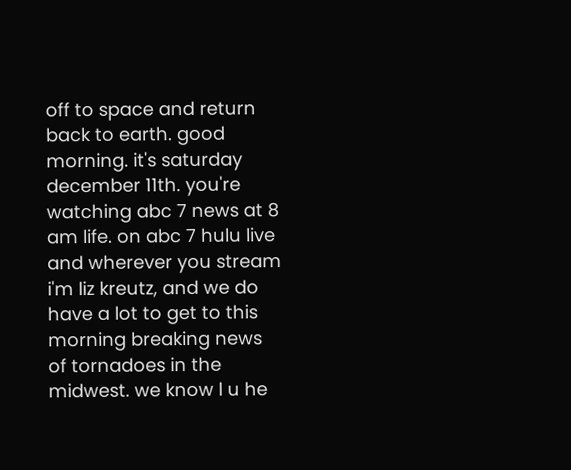off to space and return back to earth. good morning. it's saturday december 11th. you're watching abc 7 news at 8 am life. on abc 7 hulu live and wherever you stream i'm liz kreutz, and we do have a lot to get to this morning breaking news of tornadoes in the midwest. we know l u he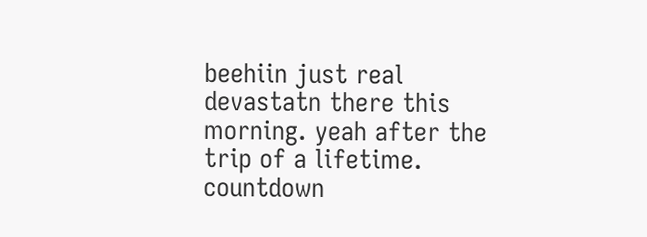beehiin just real devastatn there this morning. yeah after the trip of a lifetime. countdown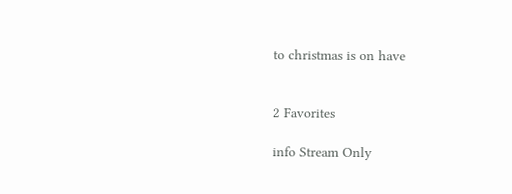to christmas is on have


2 Favorites

info Stream Only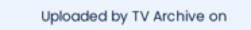Uploaded by TV Archive on